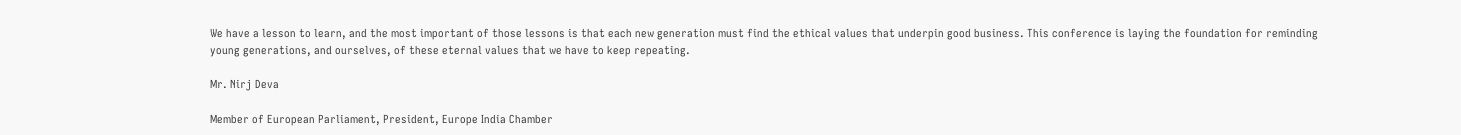We have a lesson to learn, and the most important of those lessons is that each new generation must find the ethical values that underpin good business. This conference is laying the foundation for reminding young generations, and ourselves, of these eternal values that we have to keep repeating.

Mr. Nirj Deva

Member of European Parliament, President, Europe India Chamber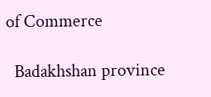of Commerce

  Badakhshan province